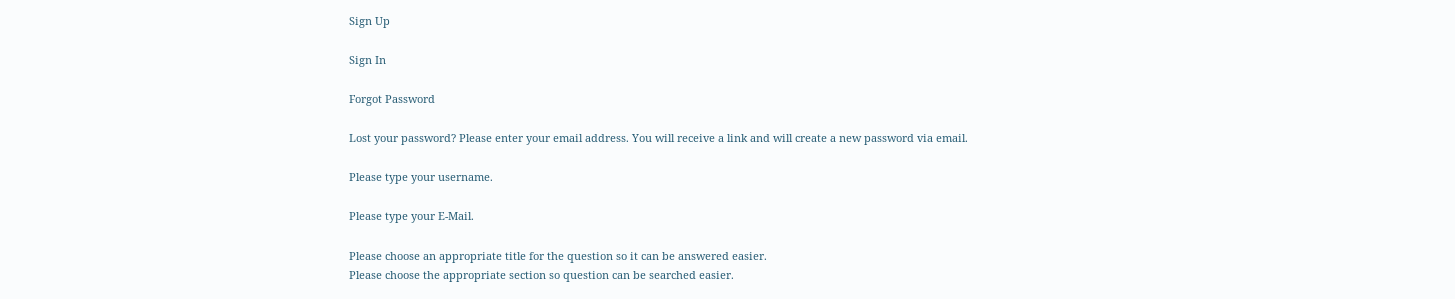Sign Up

Sign In

Forgot Password

Lost your password? Please enter your email address. You will receive a link and will create a new password via email.

Please type your username.

Please type your E-Mail.

Please choose an appropriate title for the question so it can be answered easier.
Please choose the appropriate section so question can be searched easier.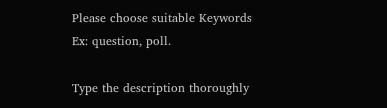Please choose suitable Keywords Ex: question, poll.

Type the description thoroughly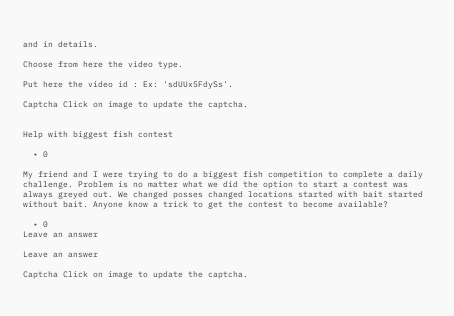and in details.

Choose from here the video type.

Put here the video id : Ex: 'sdUUx5FdySs'.

Captcha Click on image to update the captcha.


Help with biggest fish contest

  • 0

My friend and I were trying to do a biggest fish competition to complete a daily challenge. Problem is no matter what we did the option to start a contest was always greyed out. We changed posses changed locations started with bait started without bait. Anyone know a trick to get the contest to become available?

  • 0
Leave an answer

Leave an answer

Captcha Click on image to update the captcha.